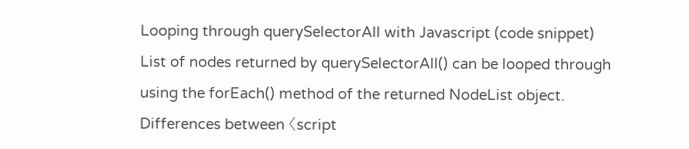Looping through querySelectorAll with Javascript (code snippet)
List of nodes returned by querySelectorAll() can be looped through using the forEach() method of the returned NodeList object.
Differences between 〈script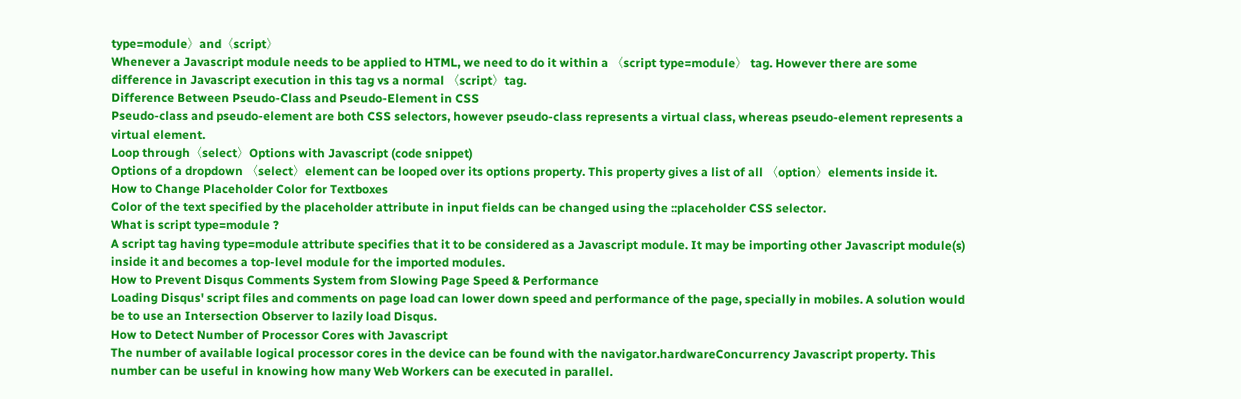type=module〉and〈script〉
Whenever a Javascript module needs to be applied to HTML, we need to do it within a 〈script type=module〉 tag. However there are some difference in Javascript execution in this tag vs a normal 〈script〉tag.
Difference Between Pseudo-Class and Pseudo-Element in CSS
Pseudo-class and pseudo-element are both CSS selectors, however pseudo-class represents a virtual class, whereas pseudo-element represents a virtual element.
Loop through〈select〉Options with Javascript (code snippet)
Options of a dropdown 〈select〉element can be looped over its options property. This property gives a list of all 〈option〉elements inside it.
How to Change Placeholder Color for Textboxes
Color of the text specified by the placeholder attribute in input fields can be changed using the ::placeholder CSS selector.
What is script type=module ?
A script tag having type=module attribute specifies that it to be considered as a Javascript module. It may be importing other Javascript module(s) inside it and becomes a top-level module for the imported modules.
How to Prevent Disqus Comments System from Slowing Page Speed & Performance
Loading Disqus' script files and comments on page load can lower down speed and performance of the page, specially in mobiles. A solution would be to use an Intersection Observer to lazily load Disqus.
How to Detect Number of Processor Cores with Javascript
The number of available logical processor cores in the device can be found with the navigator.hardwareConcurrency Javascript property. This number can be useful in knowing how many Web Workers can be executed in parallel.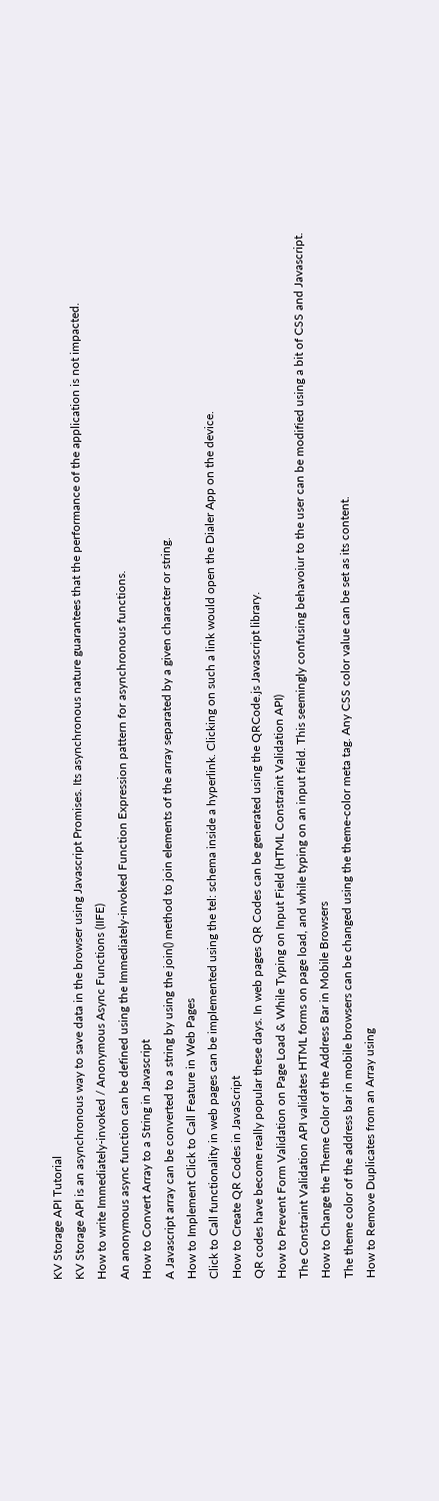KV Storage API Tutorial
KV Storage API is an asynchronous way to save data in the browser using Javascript Promises. Its asynchronous nature guarantees that the performance of the application is not impacted.
How to write Immediately-invoked / Anonymous Async Functions (IIFE)
An anonymous async function can be defined using the Immediately-invoked Function Expression pattern for asynchronous functions.
How to Convert Array to a String in Javascript
A Javascript array can be converted to a string by using the join() method to join elements of the array separated by a given character or string.
How to Implement Click to Call Feature in Web Pages
Click to Call functionality in web pages can be implemented using the tel: schema inside a hyperlink. Clicking on such a link would open the Dialer App on the device.
How to Create QR Codes in JavaScript
QR codes have become really popular these days. In web pages QR Codes can be generated using the QRCode.js Javascript library.
How to Prevent Form Validation on Page Load & While Typing on Input Field (HTML Constraint Validation API)
The Constraint Validation API validates HTML forms on page load, and while typing on an input field. This seemingly confusing behavoiur to the user can be modified using a bit of CSS and Javascript.
How to Change the Theme Color of the Address Bar in Mobile Browsers
The theme color of the address bar in mobile browsers can be changed using the theme-color meta tag. Any CSS color value can be set as its content.
How to Remove Duplicates from an Array using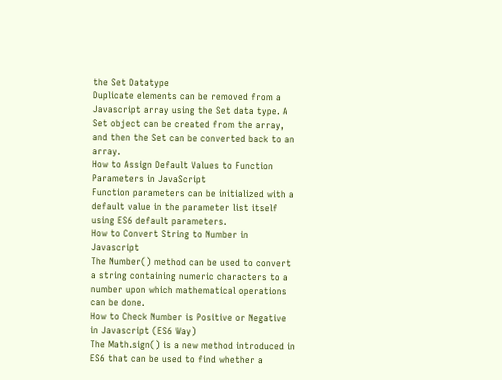the Set Datatype
Duplicate elements can be removed from a Javascript array using the Set data type. A Set object can be created from the array, and then the Set can be converted back to an array.
How to Assign Default Values to Function Parameters in JavaScript
Function parameters can be initialized with a default value in the parameter list itself using ES6 default parameters.
How to Convert String to Number in Javascript
The Number() method can be used to convert a string containing numeric characters to a number upon which mathematical operations can be done.
How to Check Number is Positive or Negative in Javascript (ES6 Way)
The Math.sign() is a new method introduced in ES6 that can be used to find whether a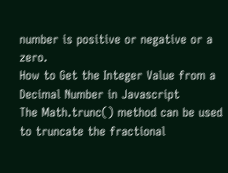number is positive or negative or a zero.
How to Get the Integer Value from a Decimal Number in Javascript
The Math.trunc() method can be used to truncate the fractional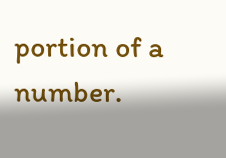portion of a number.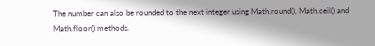The number can also be rounded to the next integer using Math.round(), Math.ceil() and Math.floor() methods.